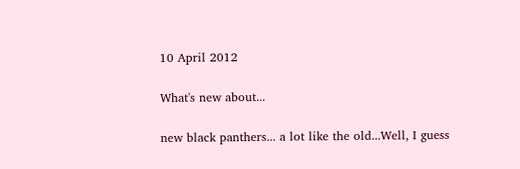10 April 2012

What's new about...

new black panthers... a lot like the old...Well, I guess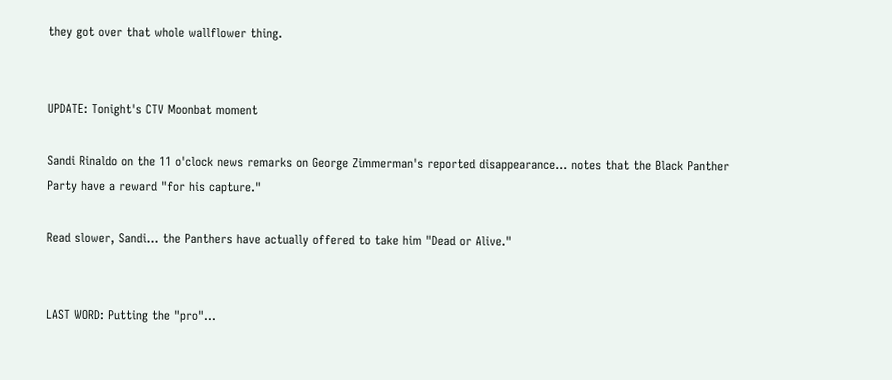they got over that whole wallflower thing.


UPDATE: Tonight's CTV Moonbat moment

Sandi Rinaldo on the 11 o'clock news remarks on George Zimmerman's reported disappearance... notes that the Black Panther Party have a reward "for his capture."

Read slower, Sandi... the Panthers have actually offered to take him "Dead or Alive."


LAST WORD: Putting the "pro"...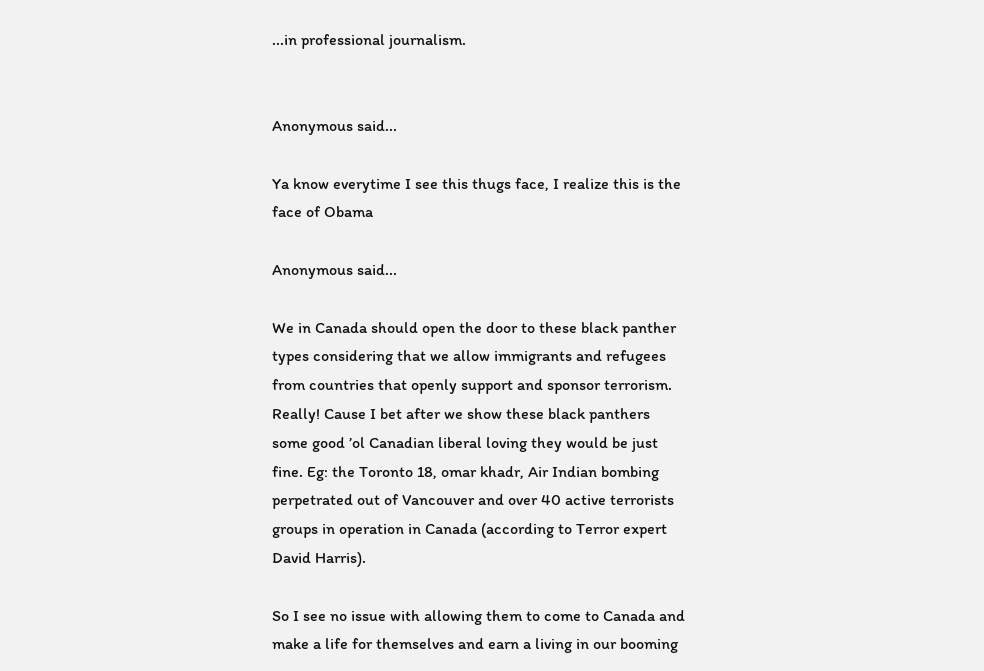...in professional journalism.


Anonymous said...

Ya know everytime I see this thugs face, I realize this is the face of Obama

Anonymous said...

We in Canada should open the door to these black panther types considering that we allow immigrants and refugees from countries that openly support and sponsor terrorism. Really! Cause I bet after we show these black panthers some good ’ol Canadian liberal loving they would be just fine. Eg: the Toronto 18, omar khadr, Air Indian bombing perpetrated out of Vancouver and over 40 active terrorists groups in operation in Canada (according to Terror expert David Harris).

So I see no issue with allowing them to come to Canada and make a life for themselves and earn a living in our booming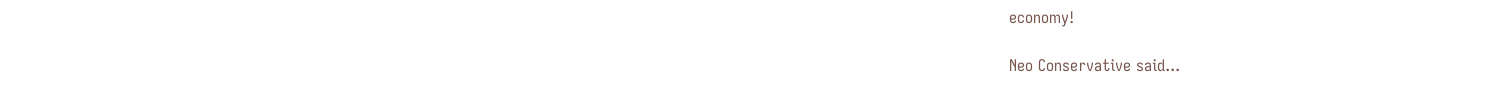economy!

Neo Conservative said...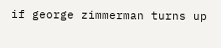if george zimmerman turns up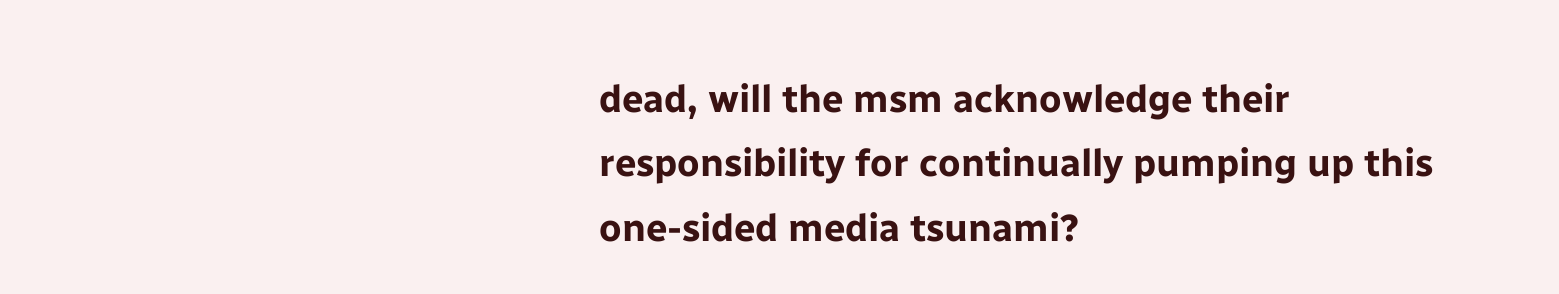dead, will the msm acknowledge their responsibility for continually pumping up this one-sided media tsunami?